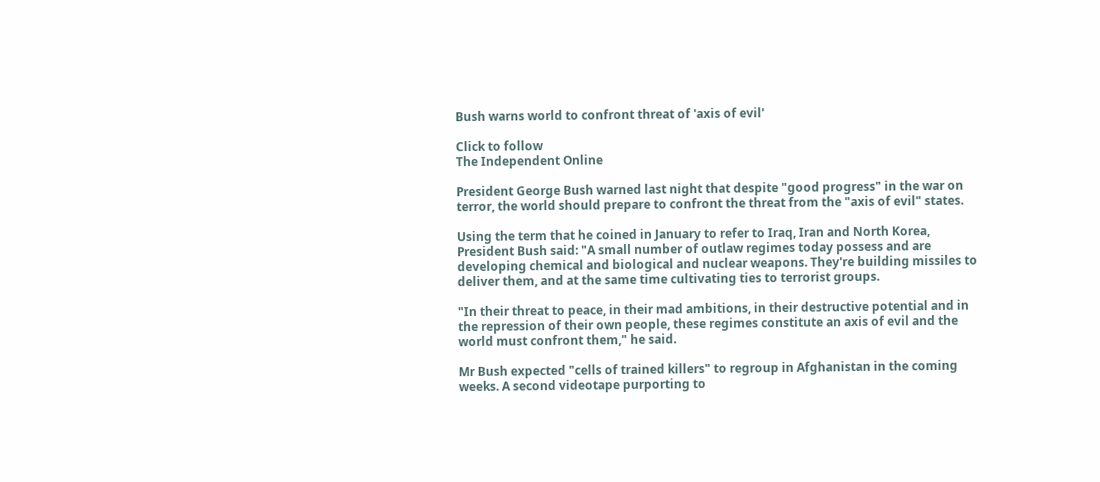Bush warns world to confront threat of 'axis of evil'

Click to follow
The Independent Online

President George Bush warned last night that despite "good progress" in the war on terror, the world should prepare to confront the threat from the "axis of evil" states.

Using the term that he coined in January to refer to Iraq, Iran and North Korea, President Bush said: "A small number of outlaw regimes today possess and are developing chemical and biological and nuclear weapons. They're building missiles to deliver them, and at the same time cultivating ties to terrorist groups.

"In their threat to peace, in their mad ambitions, in their destructive potential and in the repression of their own people, these regimes constitute an axis of evil and the world must confront them," he said.

Mr Bush expected "cells of trained killers" to regroup in Afghanistan in the coming weeks. A second videotape purporting to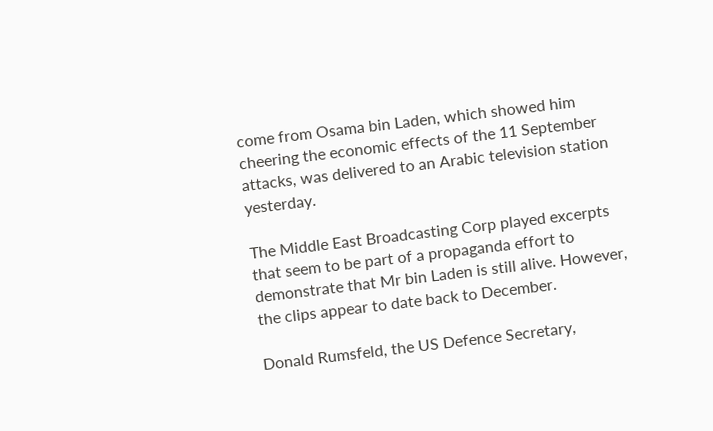come from Osama bin Laden, which showed him cheering the economic effects of the 11 September attacks, was delivered to an Arabic television station yesterday.

The Middle East Broadcasting Corp played excerpts that seem to be part of a propaganda effort to demonstrate that Mr bin Laden is still alive. However, the clips appear to date back to December.

Donald Rumsfeld, the US Defence Secretary,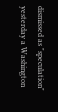dismissed as "speculation" yesterday a Washington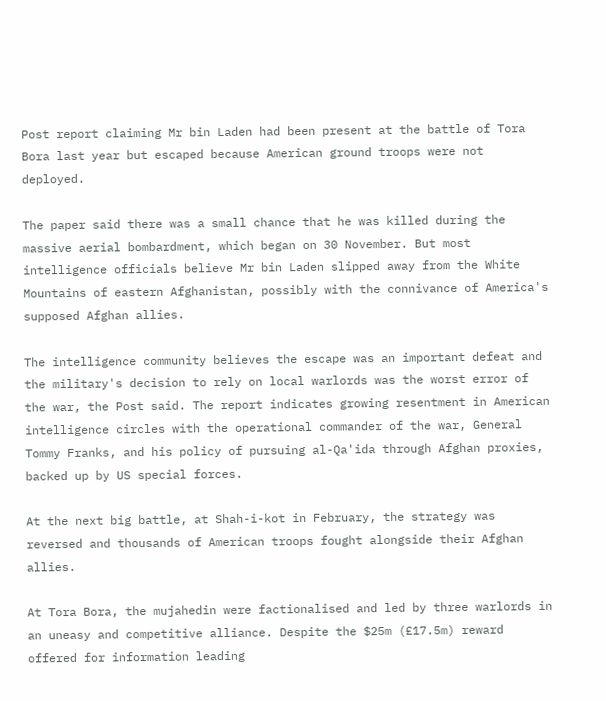Post report claiming Mr bin Laden had been present at the battle of Tora Bora last year but escaped because American ground troops were not deployed.

The paper said there was a small chance that he was killed during the massive aerial bombardment, which began on 30 November. But most intelligence officials believe Mr bin Laden slipped away from the White Mountains of eastern Afghanistan, possibly with the connivance of America's supposed Afghan allies.

The intelligence community believes the escape was an important defeat and the military's decision to rely on local warlords was the worst error of the war, the Post said. The report indicates growing resentment in American intelligence circles with the operational commander of the war, General Tommy Franks, and his policy of pursuing al-Qa'ida through Afghan proxies, backed up by US special forces.

At the next big battle, at Shah-i-kot in February, the strategy was reversed and thousands of American troops fought alongside their Afghan allies.

At Tora Bora, the mujahedin were factionalised and led by three warlords in an uneasy and competitive alliance. Despite the $25m (£17.5m) reward offered for information leading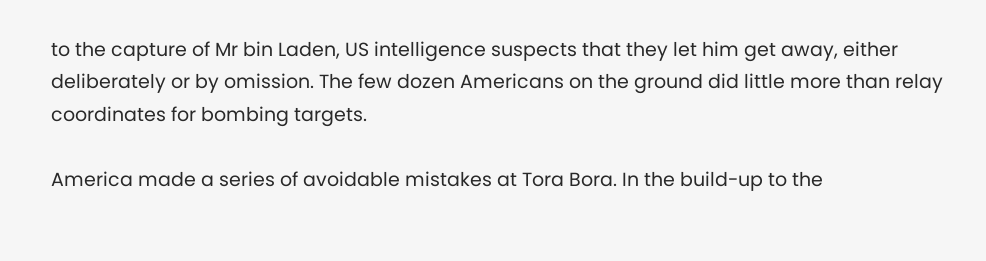to the capture of Mr bin Laden, US intelligence suspects that they let him get away, either deliberately or by omission. The few dozen Americans on the ground did little more than relay coordinates for bombing targets.

America made a series of avoidable mistakes at Tora Bora. In the build-up to the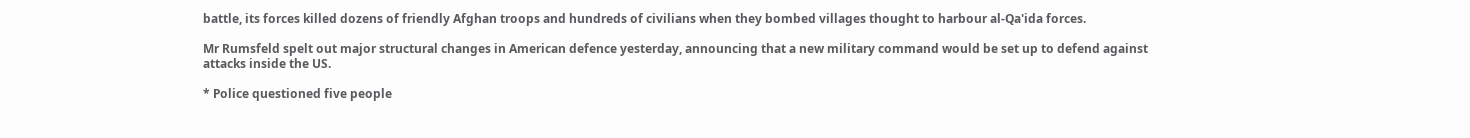battle, its forces killed dozens of friendly Afghan troops and hundreds of civilians when they bombed villages thought to harbour al-Qa'ida forces.

Mr Rumsfeld spelt out major structural changes in American defence yesterday, announcing that a new military command would be set up to defend against attacks inside the US.

* Police questioned five people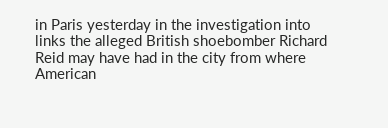in Paris yesterday in the investigation into links the alleged British shoebomber Richard Reid may have had in the city from where American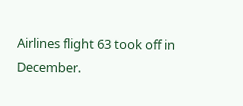Airlines flight 63 took off in December.